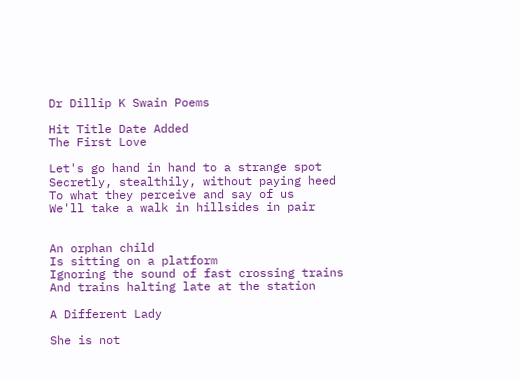Dr Dillip K Swain Poems

Hit Title Date Added
The First Love

Let's go hand in hand to a strange spot
Secretly, stealthily, without paying heed
To what they perceive and say of us
We'll take a walk in hillsides in pair


An orphan child
Is sitting on a platform
Ignoring the sound of fast crossing trains
And trains halting late at the station

A Different Lady

She is not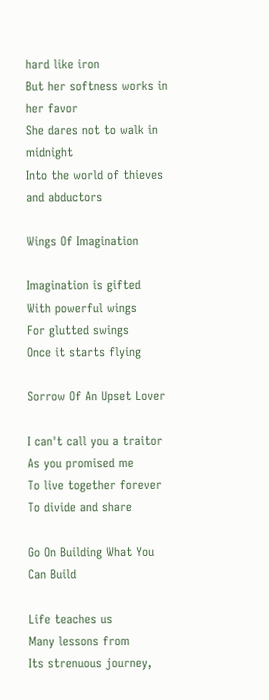hard like iron
But her softness works in her favor
She dares not to walk in midnight
Into the world of thieves and abductors

Wings Of Imagination

Imagination is gifted
With powerful wings
For glutted swings
Once it starts flying

Sorrow Of An Upset Lover

I can't call you a traitor
As you promised me
To live together forever
To divide and share

Go On Building What You Can Build

Life teaches us
Many lessons from
Its strenuous journey,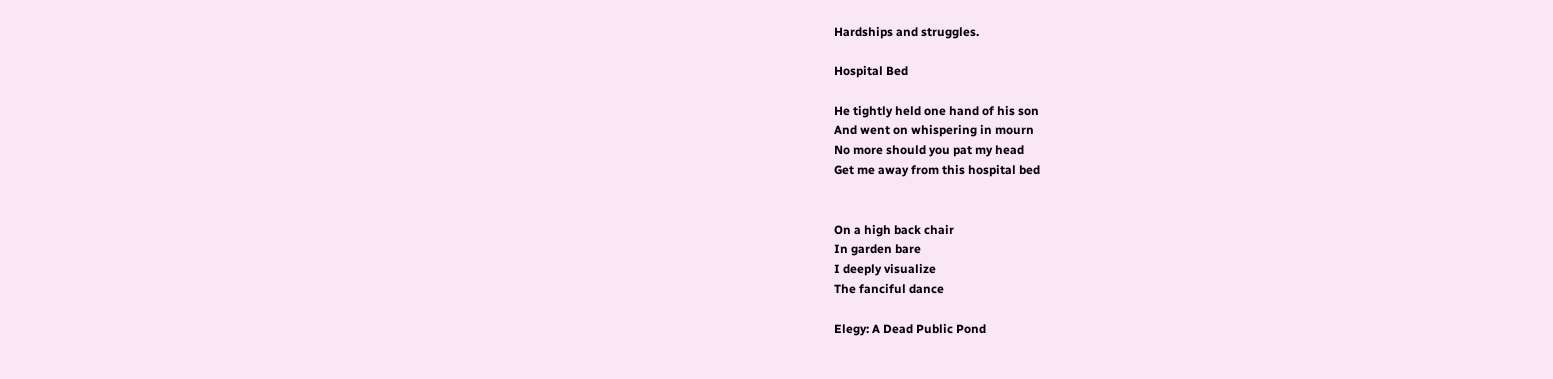Hardships and struggles.

Hospital Bed

He tightly held one hand of his son
And went on whispering in mourn
No more should you pat my head
Get me away from this hospital bed


On a high back chair
In garden bare
I deeply visualize
The fanciful dance

Elegy: A Dead Public Pond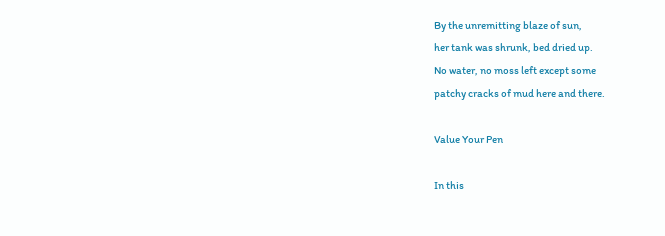By the unremitting blaze of sun,
her tank was shrunk, bed dried up.
No water, no moss left except some
patchy cracks of mud here and there.

Value Your Pen

In this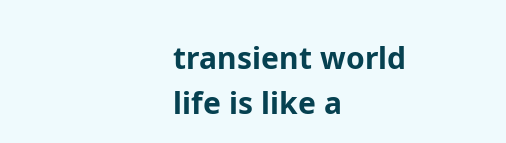transient world
life is like a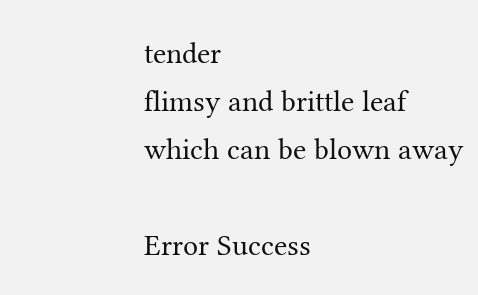tender
flimsy and brittle leaf
which can be blown away

Error Success